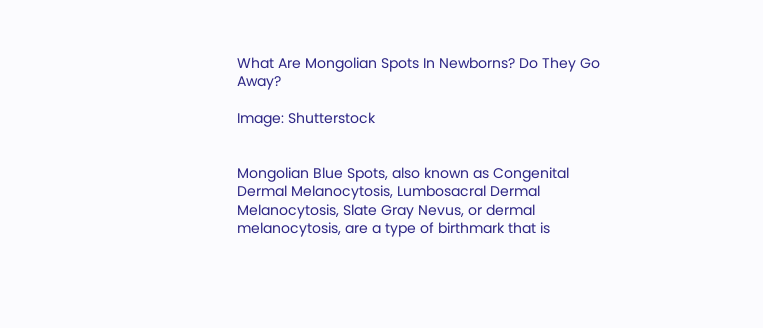What Are Mongolian Spots In Newborns? Do They Go Away?

Image: Shutterstock


Mongolian Blue Spots, also known as Congenital Dermal Melanocytosis, Lumbosacral Dermal Melanocytosis, Slate Gray Nevus, or dermal melanocytosis, are a type of birthmark that is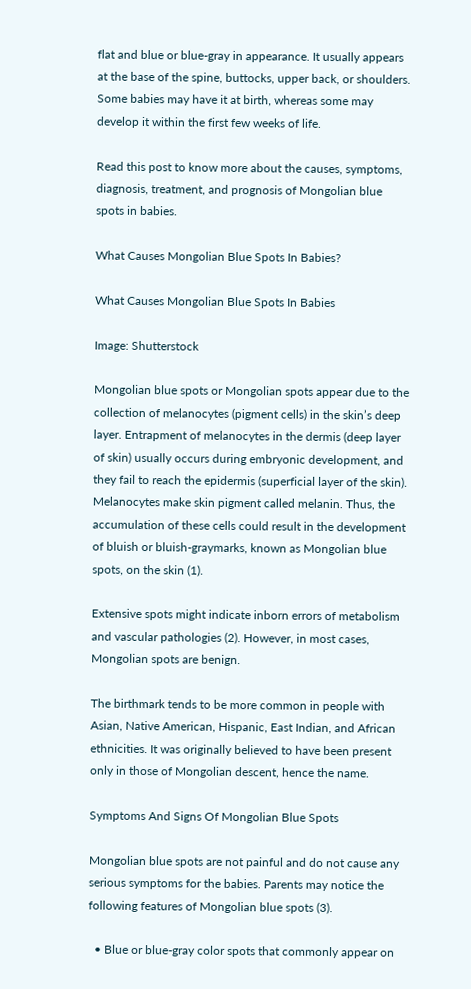flat and blue or blue-gray in appearance. It usually appears at the base of the spine, buttocks, upper back, or shoulders. Some babies may have it at birth, whereas some may develop it within the first few weeks of life.

Read this post to know more about the causes, symptoms, diagnosis, treatment, and prognosis of Mongolian blue spots in babies.

What Causes Mongolian Blue Spots In Babies?

What Causes Mongolian Blue Spots In Babies

Image: Shutterstock

Mongolian blue spots or Mongolian spots appear due to the collection of melanocytes (pigment cells) in the skin’s deep layer. Entrapment of melanocytes in the dermis (deep layer of skin) usually occurs during embryonic development, and they fail to reach the epidermis (superficial layer of the skin). Melanocytes make skin pigment called melanin. Thus, the accumulation of these cells could result in the development of bluish or bluish-graymarks, known as Mongolian blue spots, on the skin (1).

Extensive spots might indicate inborn errors of metabolism and vascular pathologies (2). However, in most cases, Mongolian spots are benign.

The birthmark tends to be more common in people with Asian, Native American, Hispanic, East Indian, and African ethnicities. It was originally believed to have been present only in those of Mongolian descent, hence the name.

Symptoms And Signs Of Mongolian Blue Spots

Mongolian blue spots are not painful and do not cause any serious symptoms for the babies. Parents may notice the following features of Mongolian blue spots (3).

  • Blue or blue-gray color spots that commonly appear on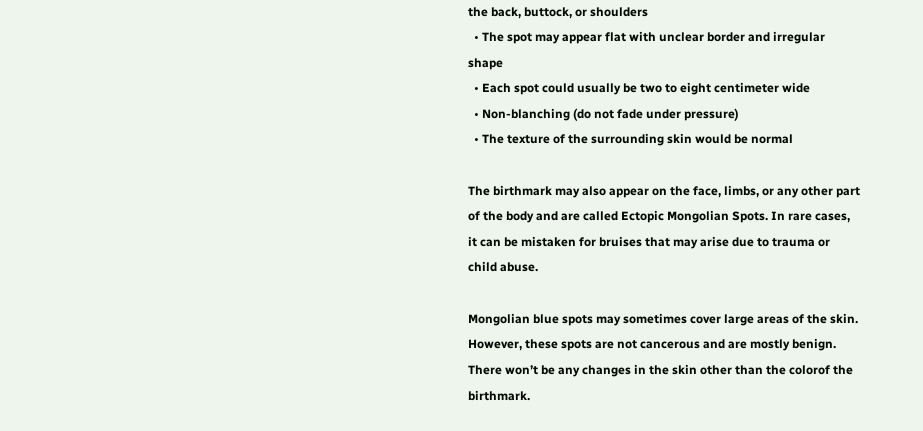the back, buttock, or shoulders
  • The spot may appear flat with unclear border and irregular shape
  • Each spot could usually be two to eight centimeter wide
  • Non-blanching (do not fade under pressure)
  • The texture of the surrounding skin would be normal

The birthmark may also appear on the face, limbs, or any other part of the body and are called Ectopic Mongolian Spots. In rare cases, it can be mistaken for bruises that may arise due to trauma or child abuse.

Mongolian blue spots may sometimes cover large areas of the skin. However, these spots are not cancerous and are mostly benign. There won’t be any changes in the skin other than the colorof the birthmark.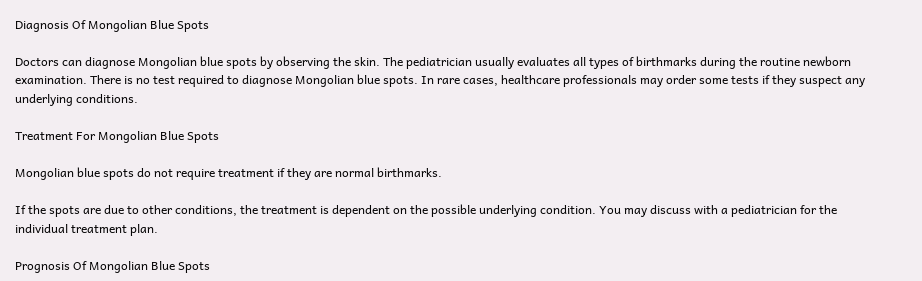Diagnosis Of Mongolian Blue Spots

Doctors can diagnose Mongolian blue spots by observing the skin. The pediatrician usually evaluates all types of birthmarks during the routine newborn examination. There is no test required to diagnose Mongolian blue spots. In rare cases, healthcare professionals may order some tests if they suspect any underlying conditions.

Treatment For Mongolian Blue Spots

Mongolian blue spots do not require treatment if they are normal birthmarks.

If the spots are due to other conditions, the treatment is dependent on the possible underlying condition. You may discuss with a pediatrician for the individual treatment plan.

Prognosis Of Mongolian Blue Spots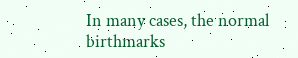In many cases, the normal birthmarks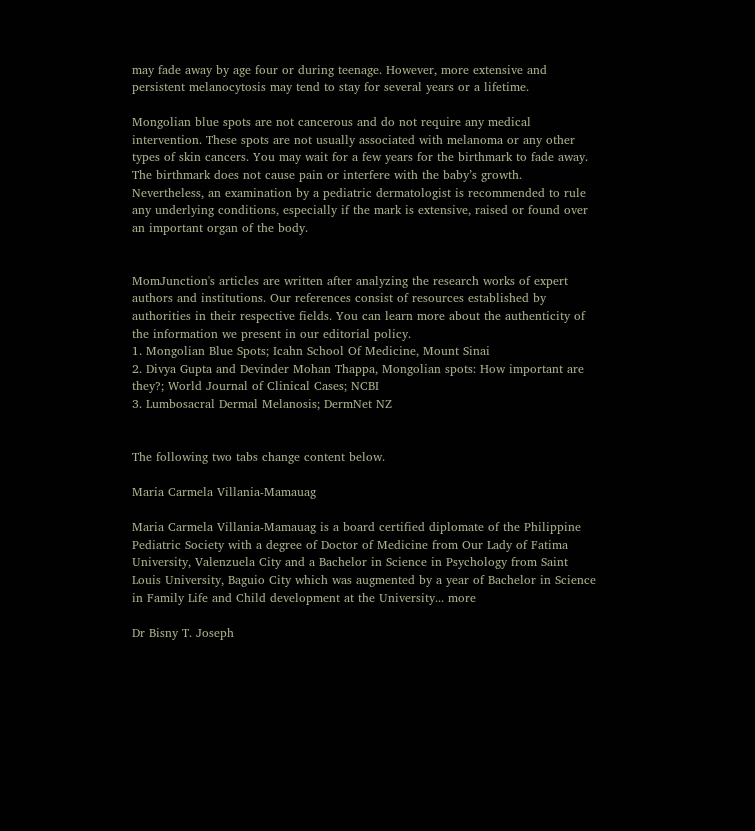may fade away by age four or during teenage. However, more extensive and persistent melanocytosis may tend to stay for several years or a lifetime.

Mongolian blue spots are not cancerous and do not require any medical intervention. These spots are not usually associated with melanoma or any other types of skin cancers. You may wait for a few years for the birthmark to fade away. The birthmark does not cause pain or interfere with the baby’s growth. Nevertheless, an examination by a pediatric dermatologist is recommended to rule any underlying conditions, especially if the mark is extensive, raised or found over an important organ of the body.


MomJunction's articles are written after analyzing the research works of expert authors and institutions. Our references consist of resources established by authorities in their respective fields. You can learn more about the authenticity of the information we present in our editorial policy.
1. Mongolian Blue Spots; Icahn School Of Medicine, Mount Sinai
2. Divya Gupta and Devinder Mohan Thappa, Mongolian spots: How important are they?; World Journal of Clinical Cases; NCBI
3. Lumbosacral Dermal Melanosis; DermNet NZ


The following two tabs change content below.

Maria Carmela Villania-Mamauag

Maria Carmela Villania-Mamauag is a board certified diplomate of the Philippine Pediatric Society with a degree of Doctor of Medicine from Our Lady of Fatima University, Valenzuela City and a Bachelor in Science in Psychology from Saint Louis University, Baguio City which was augmented by a year of Bachelor in Science in Family Life and Child development at the University... more

Dr Bisny T. Joseph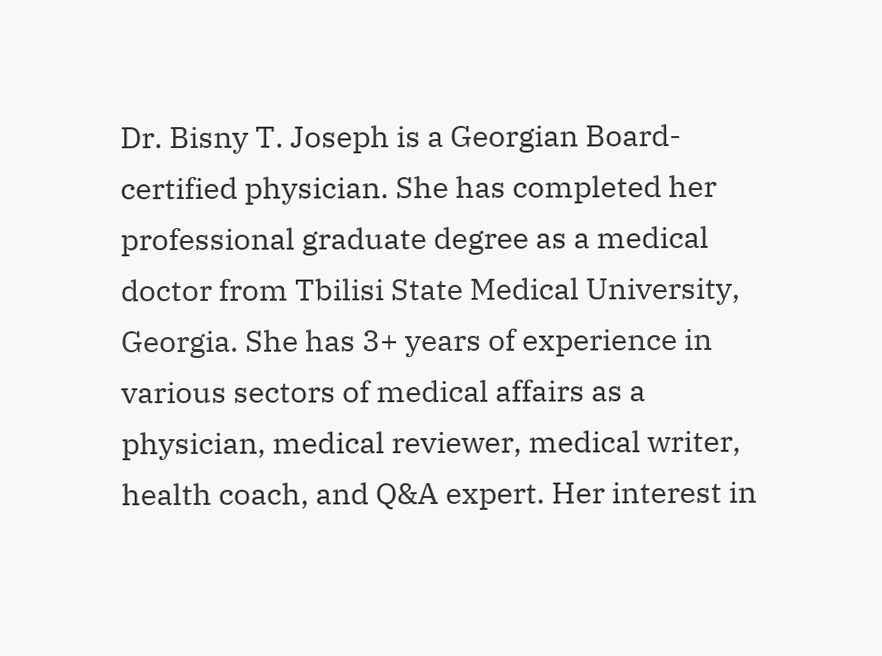Dr. Bisny T. Joseph is a Georgian Board-certified physician. She has completed her professional graduate degree as a medical doctor from Tbilisi State Medical University, Georgia. She has 3+ years of experience in various sectors of medical affairs as a physician, medical reviewer, medical writer, health coach, and Q&A expert. Her interest in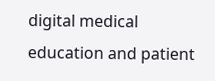digital medical education and patient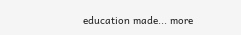education made... more